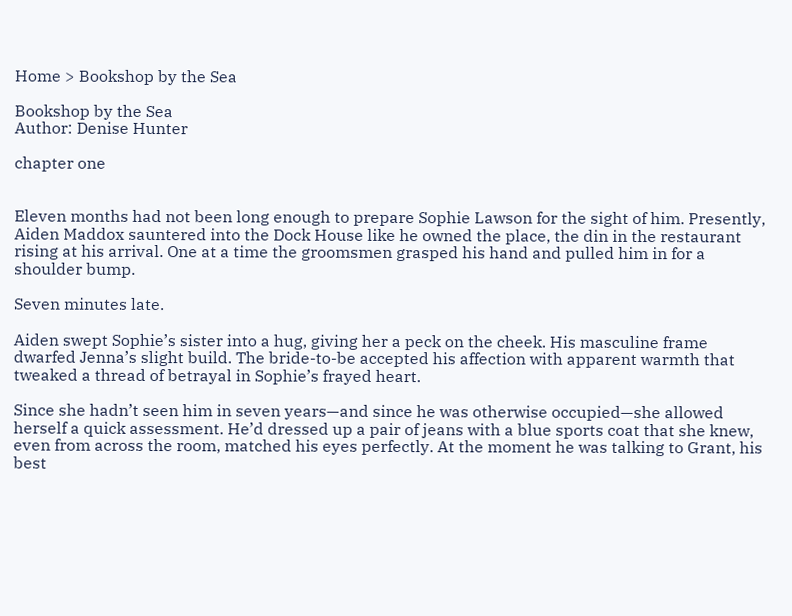Home > Bookshop by the Sea

Bookshop by the Sea
Author: Denise Hunter

chapter one


Eleven months had not been long enough to prepare Sophie Lawson for the sight of him. Presently, Aiden Maddox sauntered into the Dock House like he owned the place, the din in the restaurant rising at his arrival. One at a time the groomsmen grasped his hand and pulled him in for a shoulder bump.

Seven minutes late.

Aiden swept Sophie’s sister into a hug, giving her a peck on the cheek. His masculine frame dwarfed Jenna’s slight build. The bride-to-be accepted his affection with apparent warmth that tweaked a thread of betrayal in Sophie’s frayed heart.

Since she hadn’t seen him in seven years—and since he was otherwise occupied—she allowed herself a quick assessment. He’d dressed up a pair of jeans with a blue sports coat that she knew, even from across the room, matched his eyes perfectly. At the moment he was talking to Grant, his best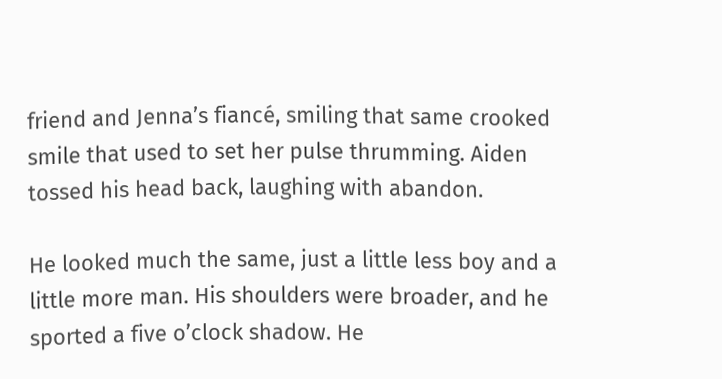friend and Jenna’s fiancé, smiling that same crooked smile that used to set her pulse thrumming. Aiden tossed his head back, laughing with abandon.

He looked much the same, just a little less boy and a little more man. His shoulders were broader, and he sported a five o’clock shadow. He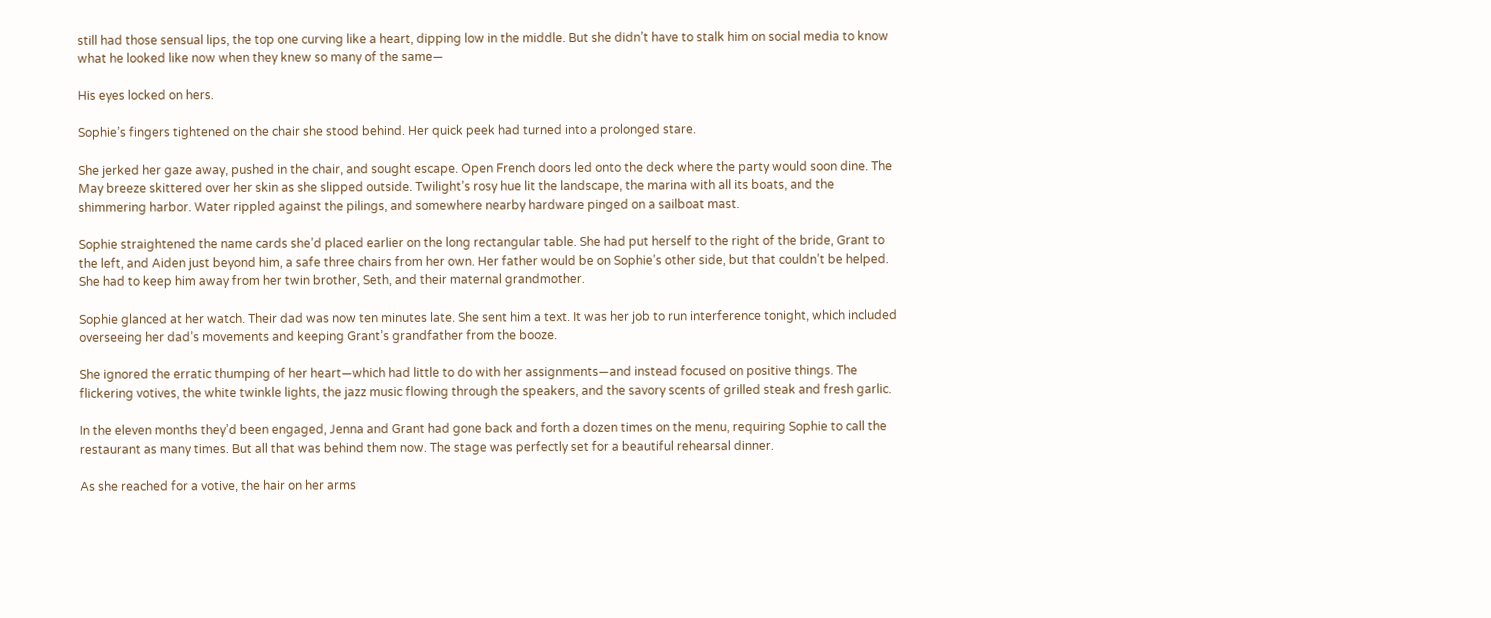still had those sensual lips, the top one curving like a heart, dipping low in the middle. But she didn’t have to stalk him on social media to know what he looked like now when they knew so many of the same—

His eyes locked on hers.

Sophie’s fingers tightened on the chair she stood behind. Her quick peek had turned into a prolonged stare.

She jerked her gaze away, pushed in the chair, and sought escape. Open French doors led onto the deck where the party would soon dine. The May breeze skittered over her skin as she slipped outside. Twilight’s rosy hue lit the landscape, the marina with all its boats, and the shimmering harbor. Water rippled against the pilings, and somewhere nearby hardware pinged on a sailboat mast.

Sophie straightened the name cards she’d placed earlier on the long rectangular table. She had put herself to the right of the bride, Grant to the left, and Aiden just beyond him, a safe three chairs from her own. Her father would be on Sophie’s other side, but that couldn’t be helped. She had to keep him away from her twin brother, Seth, and their maternal grandmother.

Sophie glanced at her watch. Their dad was now ten minutes late. She sent him a text. It was her job to run interference tonight, which included overseeing her dad’s movements and keeping Grant’s grandfather from the booze.

She ignored the erratic thumping of her heart—which had little to do with her assignments—and instead focused on positive things. The flickering votives, the white twinkle lights, the jazz music flowing through the speakers, and the savory scents of grilled steak and fresh garlic.

In the eleven months they’d been engaged, Jenna and Grant had gone back and forth a dozen times on the menu, requiring Sophie to call the restaurant as many times. But all that was behind them now. The stage was perfectly set for a beautiful rehearsal dinner.

As she reached for a votive, the hair on her arms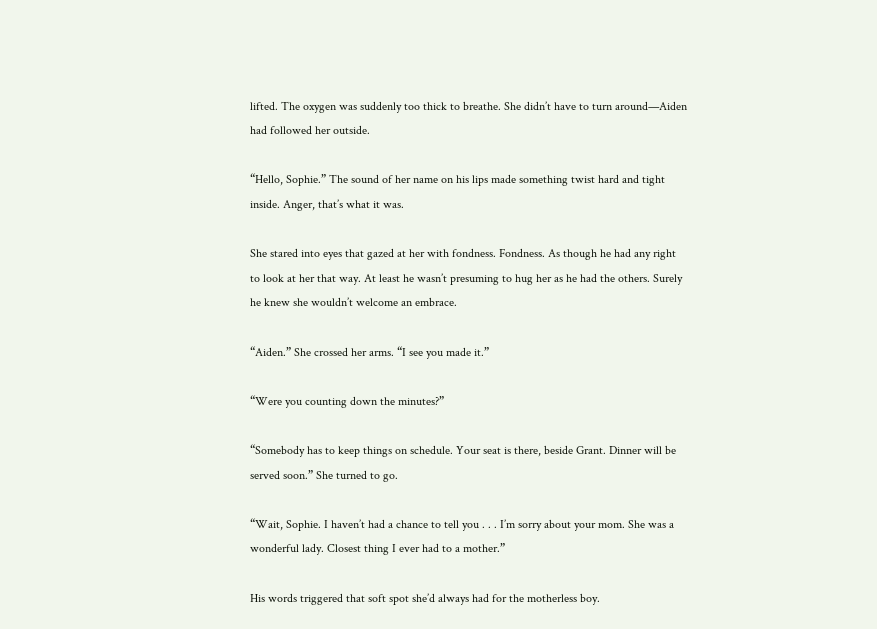lifted. The oxygen was suddenly too thick to breathe. She didn’t have to turn around—Aiden had followed her outside.

“Hello, Sophie.” The sound of her name on his lips made something twist hard and tight inside. Anger, that’s what it was.

She stared into eyes that gazed at her with fondness. Fondness. As though he had any right to look at her that way. At least he wasn’t presuming to hug her as he had the others. Surely he knew she wouldn’t welcome an embrace.

“Aiden.” She crossed her arms. “I see you made it.”

“Were you counting down the minutes?”

“Somebody has to keep things on schedule. Your seat is there, beside Grant. Dinner will be served soon.” She turned to go.

“Wait, Sophie. I haven’t had a chance to tell you . . . I’m sorry about your mom. She was a wonderful lady. Closest thing I ever had to a mother.”

His words triggered that soft spot she’d always had for the motherless boy.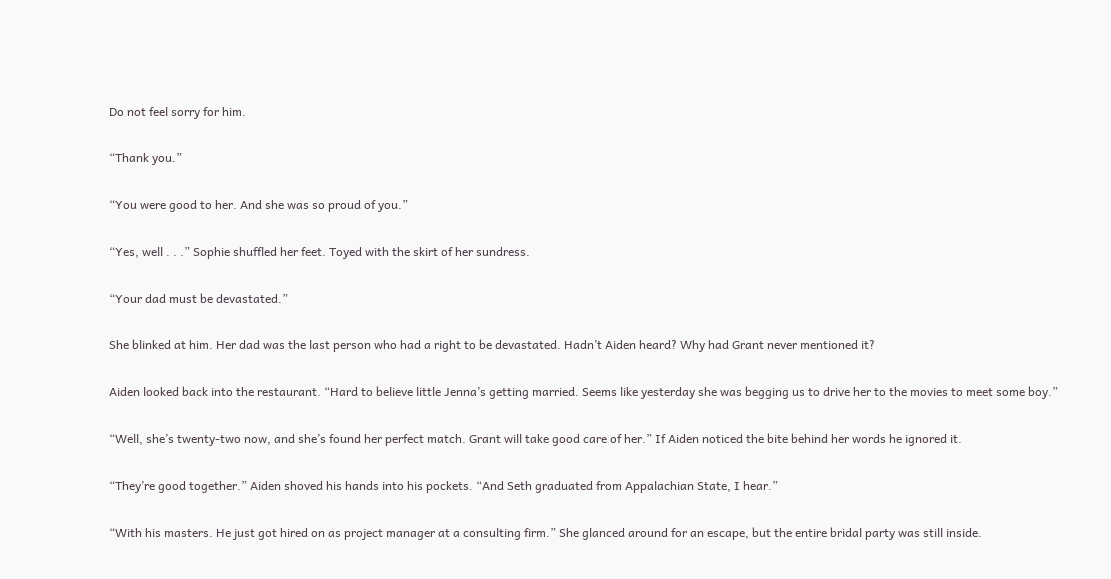Do not feel sorry for him.

“Thank you.”

“You were good to her. And she was so proud of you.”

“Yes, well . . .” Sophie shuffled her feet. Toyed with the skirt of her sundress.

“Your dad must be devastated.”

She blinked at him. Her dad was the last person who had a right to be devastated. Hadn’t Aiden heard? Why had Grant never mentioned it?

Aiden looked back into the restaurant. “Hard to believe little Jenna’s getting married. Seems like yesterday she was begging us to drive her to the movies to meet some boy.”

“Well, she’s twenty-two now, and she’s found her perfect match. Grant will take good care of her.” If Aiden noticed the bite behind her words he ignored it.

“They’re good together.” Aiden shoved his hands into his pockets. “And Seth graduated from Appalachian State, I hear.”

“With his masters. He just got hired on as project manager at a consulting firm.” She glanced around for an escape, but the entire bridal party was still inside.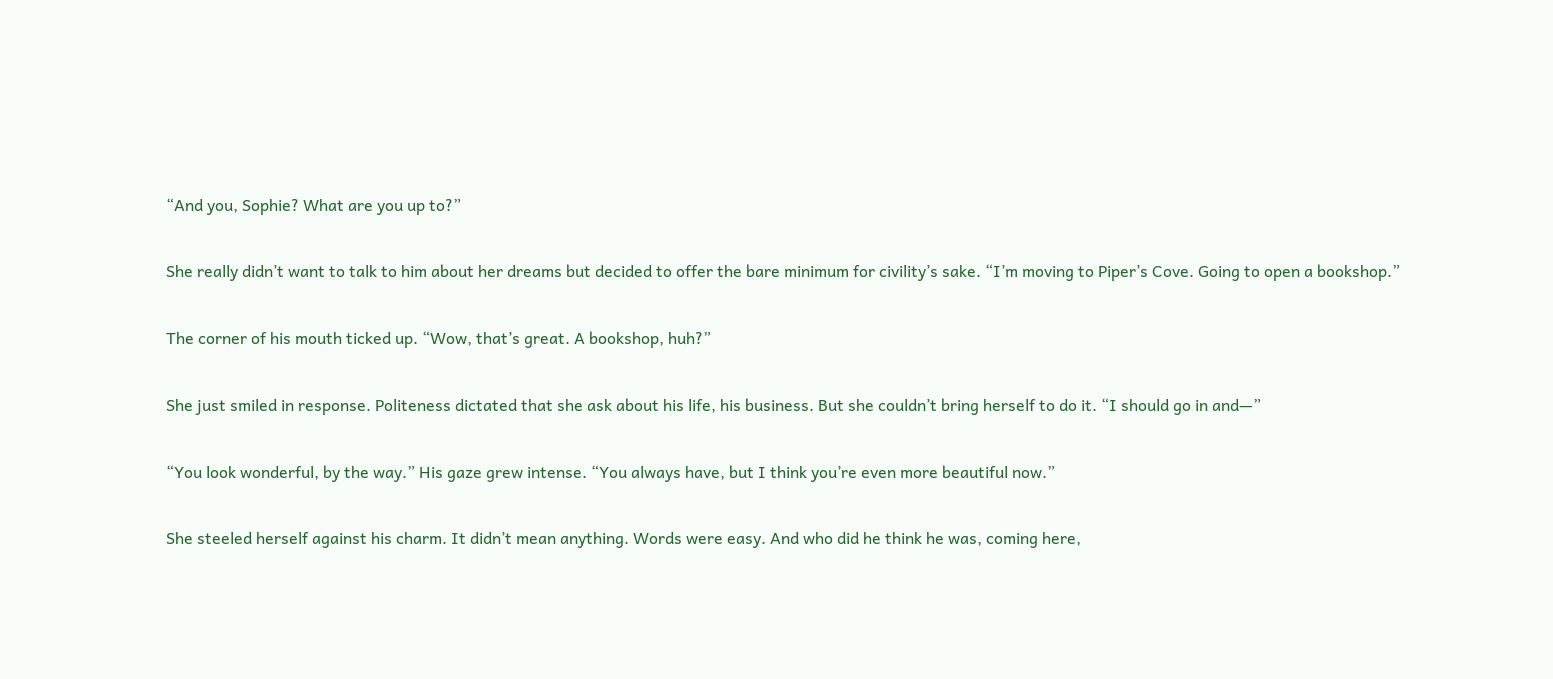“And you, Sophie? What are you up to?”

She really didn’t want to talk to him about her dreams but decided to offer the bare minimum for civility’s sake. “I’m moving to Piper’s Cove. Going to open a bookshop.”

The corner of his mouth ticked up. “Wow, that’s great. A bookshop, huh?”

She just smiled in response. Politeness dictated that she ask about his life, his business. But she couldn’t bring herself to do it. “I should go in and—”

“You look wonderful, by the way.” His gaze grew intense. “You always have, but I think you’re even more beautiful now.”

She steeled herself against his charm. It didn’t mean anything. Words were easy. And who did he think he was, coming here,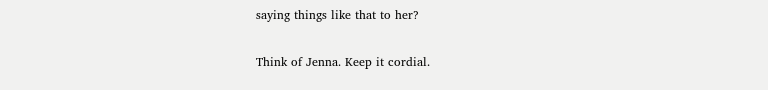saying things like that to her?

Think of Jenna. Keep it cordial.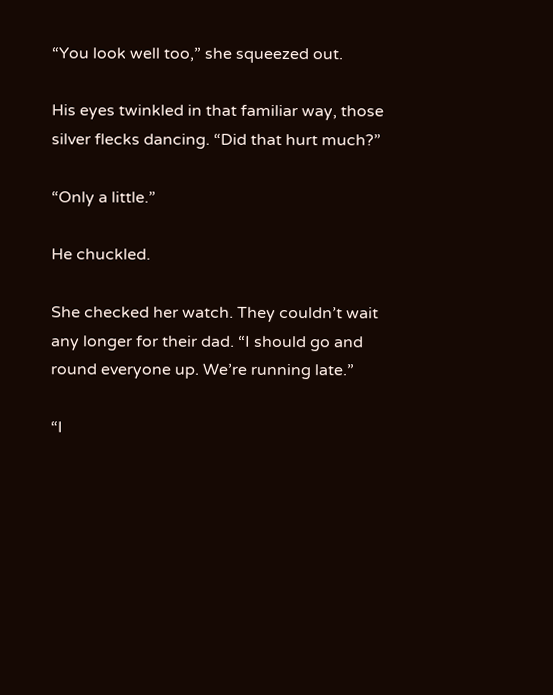“You look well too,” she squeezed out.

His eyes twinkled in that familiar way, those silver flecks dancing. “Did that hurt much?”

“Only a little.”

He chuckled.

She checked her watch. They couldn’t wait any longer for their dad. “I should go and round everyone up. We’re running late.”

“I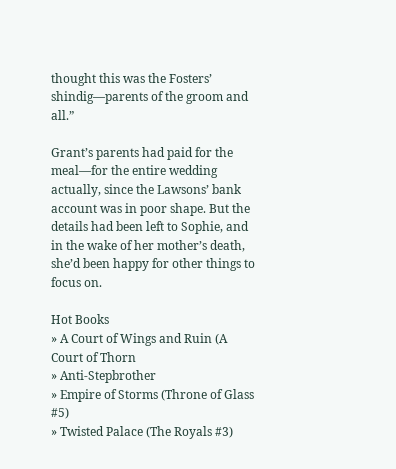thought this was the Fosters’ shindig—parents of the groom and all.”

Grant’s parents had paid for the meal—for the entire wedding actually, since the Lawsons’ bank account was in poor shape. But the details had been left to Sophie, and in the wake of her mother’s death, she’d been happy for other things to focus on.

Hot Books
» A Court of Wings and Ruin (A Court of Thorn
» Anti-Stepbrother
» Empire of Storms (Throne of Glass #5)
» Twisted Palace (The Royals #3)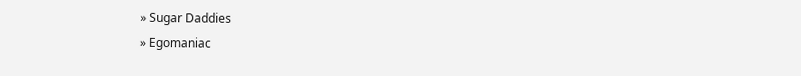» Sugar Daddies
» Egomaniac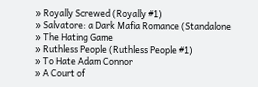» Royally Screwed (Royally #1)
» Salvatore: a Dark Mafia Romance (Standalone
» The Hating Game
» Ruthless People (Ruthless People #1)
» To Hate Adam Connor
» A Court of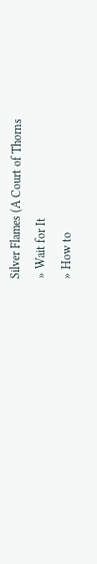Silver Flames (A Court of Thorns
» Wait for It
» How to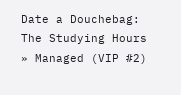Date a Douchebag: The Studying Hours
» Managed (VIP #2)